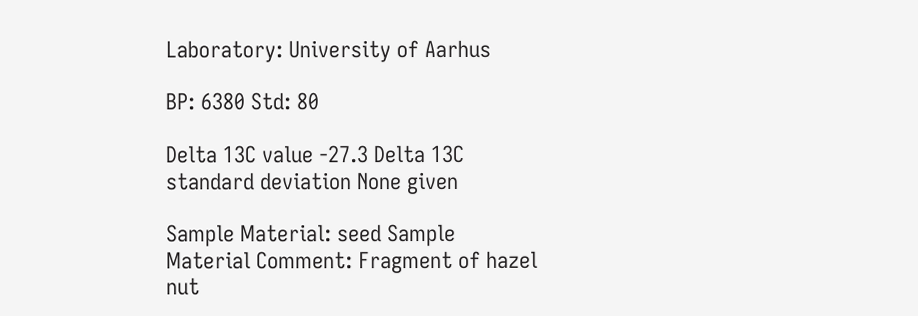Laboratory: University of Aarhus

BP: 6380 Std: 80

Delta 13C value -27.3 Delta 13C standard deviation None given

Sample Material: seed Sample Material Comment: Fragment of hazel nut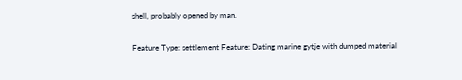shell, probably opened by man.

Feature Type: settlement Feature: Dating marine gytje with dumped material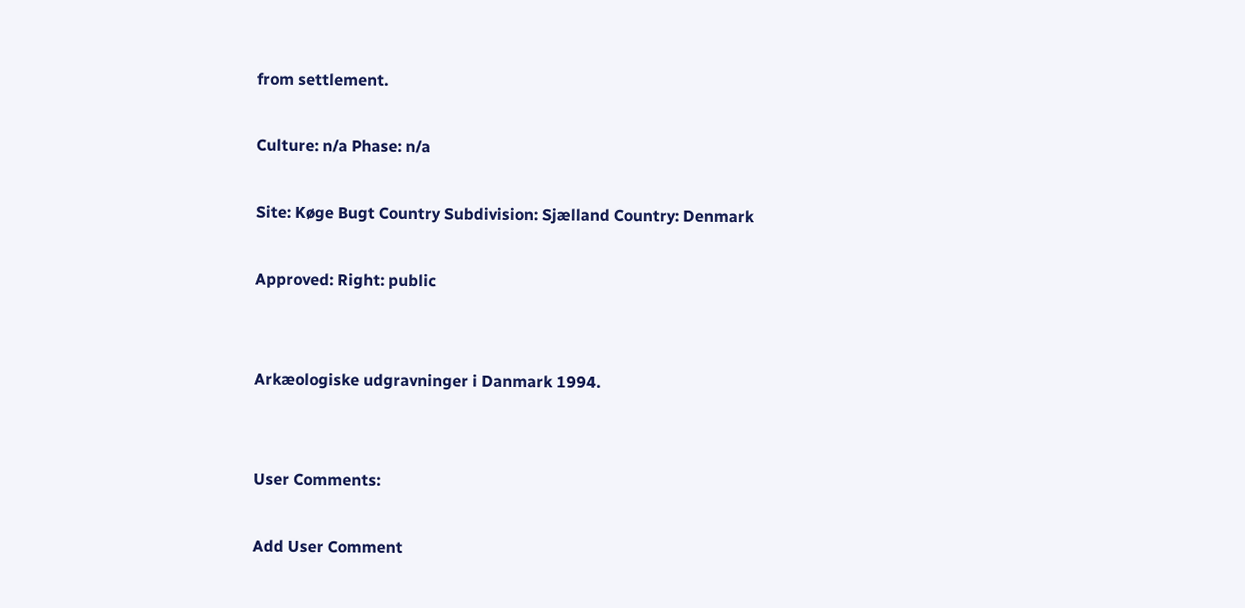from settlement.

Culture: n/a Phase: n/a

Site: Køge Bugt Country Subdivision: Sjælland Country: Denmark

Approved: Right: public


Arkæologiske udgravninger i Danmark 1994.


User Comments:

Add User Comment